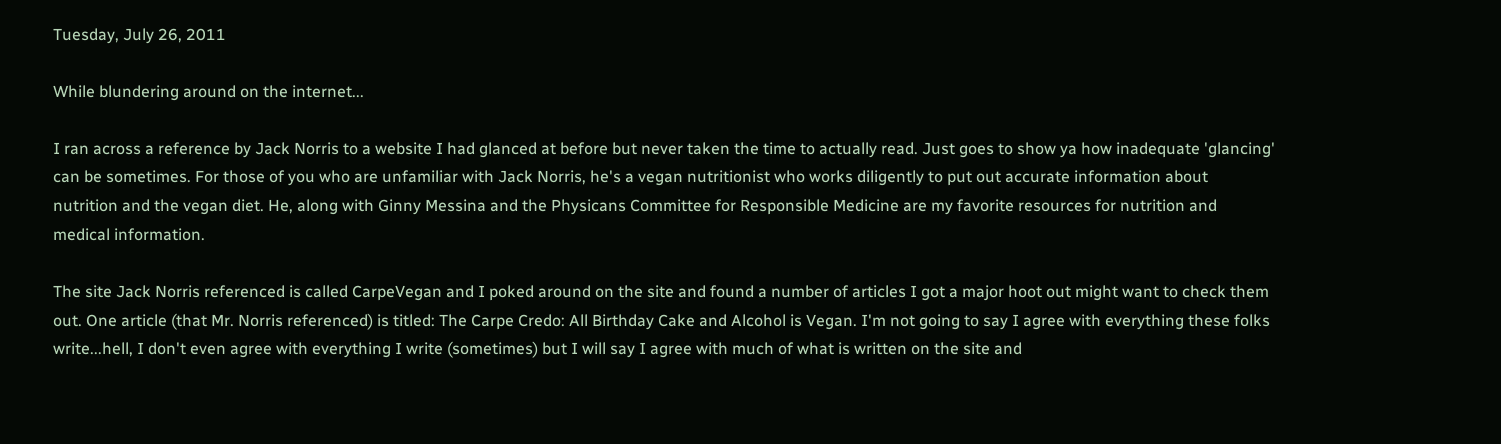Tuesday, July 26, 2011

While blundering around on the internet...

I ran across a reference by Jack Norris to a website I had glanced at before but never taken the time to actually read. Just goes to show ya how inadequate 'glancing' can be sometimes. For those of you who are unfamiliar with Jack Norris, he's a vegan nutritionist who works diligently to put out accurate information about nutrition and the vegan diet. He, along with Ginny Messina and the Physicans Committee for Responsible Medicine are my favorite resources for nutrition and medical information.

The site Jack Norris referenced is called CarpeVegan and I poked around on the site and found a number of articles I got a major hoot out might want to check them out. One article (that Mr. Norris referenced) is titled: The Carpe Credo: All Birthday Cake and Alcohol is Vegan. I'm not going to say I agree with everything these folks write...hell, I don't even agree with everything I write (sometimes) but I will say I agree with much of what is written on the site and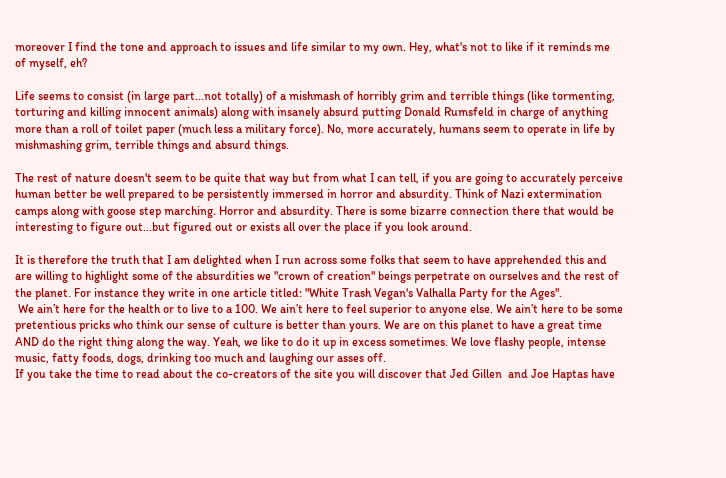moreover I find the tone and approach to issues and life similar to my own. Hey, what's not to like if it reminds me of myself, eh?

Life seems to consist (in large part...not totally) of a mishmash of horribly grim and terrible things (like tormenting, torturing and killing innocent animals) along with insanely absurd putting Donald Rumsfeld in charge of anything more than a roll of toilet paper (much less a military force). No, more accurately, humans seem to operate in life by mishmashing grim, terrible things and absurd things.

The rest of nature doesn't seem to be quite that way but from what I can tell, if you are going to accurately perceive human better be well prepared to be persistently immersed in horror and absurdity. Think of Nazi extermination camps along with goose step marching. Horror and absurdity. There is some bizarre connection there that would be interesting to figure out...but figured out or exists all over the place if you look around.

It is therefore the truth that I am delighted when I run across some folks that seem to have apprehended this and are willing to highlight some of the absurdities we "crown of creation" beings perpetrate on ourselves and the rest of the planet. For instance they write in one article titled: "White Trash Vegan's Valhalla Party for the Ages".
 We ain’t here for the health or to live to a 100. We ain’t here to feel superior to anyone else. We ain’t here to be some pretentious pricks who think our sense of culture is better than yours. We are on this planet to have a great time AND do the right thing along the way. Yeah, we like to do it up in excess sometimes. We love flashy people, intense music, fatty foods, dogs, drinking too much and laughing our asses off.
If you take the time to read about the co-creators of the site you will discover that Jed Gillen  and Joe Haptas have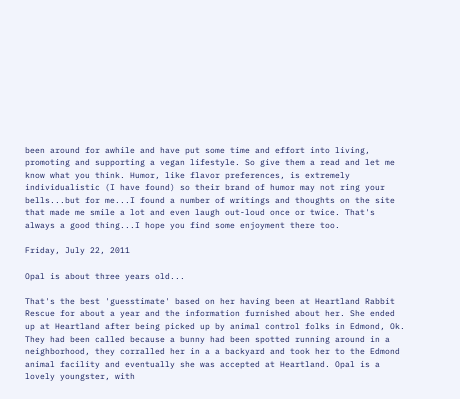been around for awhile and have put some time and effort into living, promoting and supporting a vegan lifestyle. So give them a read and let me know what you think. Humor, like flavor preferences, is extremely individualistic (I have found) so their brand of humor may not ring your bells...but for me...I found a number of writings and thoughts on the site that made me smile a lot and even laugh out-loud once or twice. That's always a good thing...I hope you find some enjoyment there too.

Friday, July 22, 2011

Opal is about three years old...

That's the best 'guesstimate' based on her having been at Heartland Rabbit Rescue for about a year and the information furnished about her. She ended up at Heartland after being picked up by animal control folks in Edmond, Ok. They had been called because a bunny had been spotted running around in a neighborhood, they corralled her in a a backyard and took her to the Edmond animal facility and eventually she was accepted at Heartland. Opal is a lovely youngster, with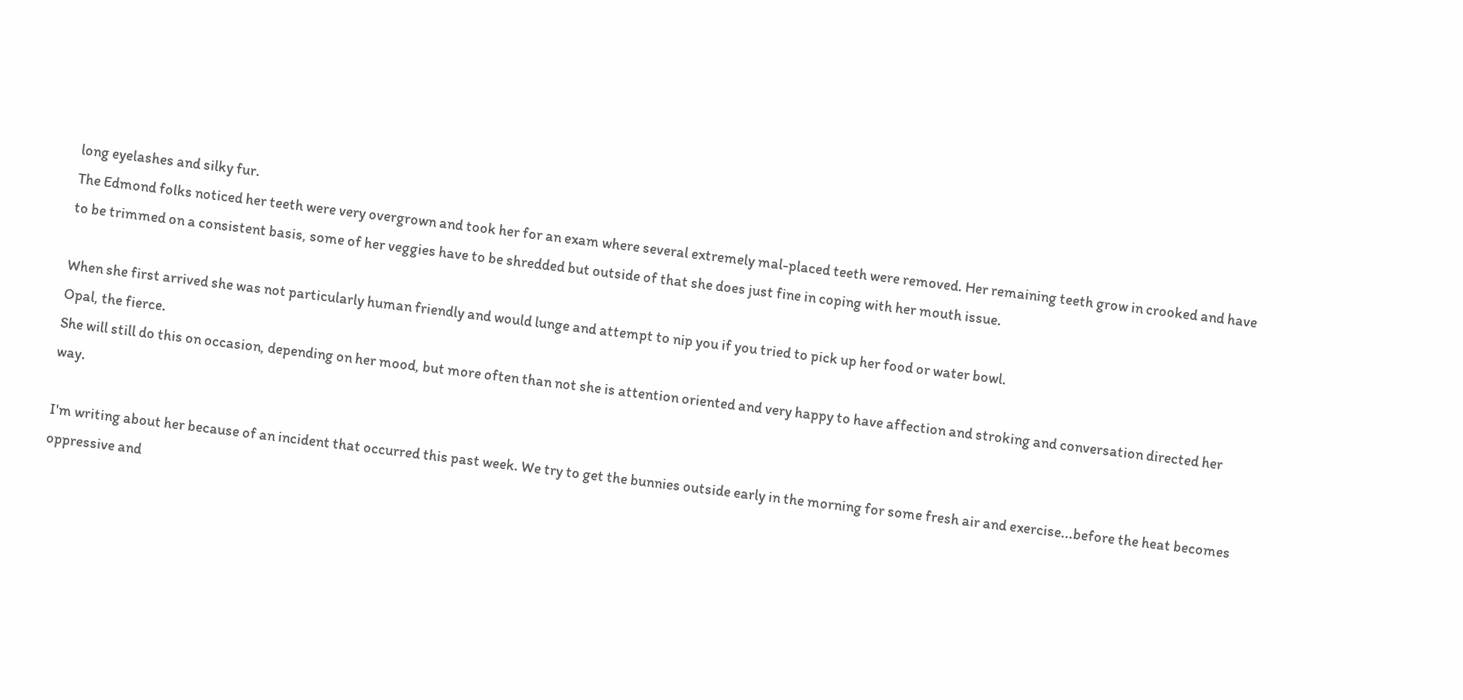long eyelashes and silky fur.
The Edmond folks noticed her teeth were very overgrown and took her for an exam where several extremely mal-placed teeth were removed. Her remaining teeth grow in crooked and have to be trimmed on a consistent basis, some of her veggies have to be shredded but outside of that she does just fine in coping with her mouth issue.

When she first arrived she was not particularly human friendly and would lunge and attempt to nip you if you tried to pick up her food or water bowl.
Opal, the fierce.
She will still do this on occasion, depending on her mood, but more often than not she is attention oriented and very happy to have affection and stroking and conversation directed her way.

I'm writing about her because of an incident that occurred this past week. We try to get the bunnies outside early in the morning for some fresh air and exercise...before the heat becomes oppressive and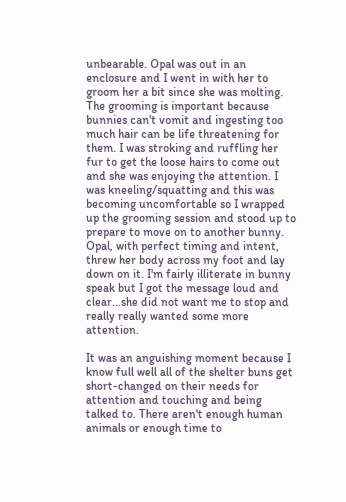unbearable. Opal was out in an enclosure and I went in with her to groom her a bit since she was molting. The grooming is important because bunnies can't vomit and ingesting too much hair can be life threatening for them. I was stroking and ruffling her fur to get the loose hairs to come out and she was enjoying the attention. I was kneeling/squatting and this was becoming uncomfortable so I wrapped up the grooming session and stood up to prepare to move on to another bunny. Opal, with perfect timing and intent, threw her body across my foot and lay down on it. I'm fairly illiterate in bunny speak but I got the message loud and clear...she did not want me to stop and really really wanted some more attention.

It was an anguishing moment because I know full well all of the shelter buns get short-changed on their needs for attention and touching and being talked to. There aren't enough human animals or enough time to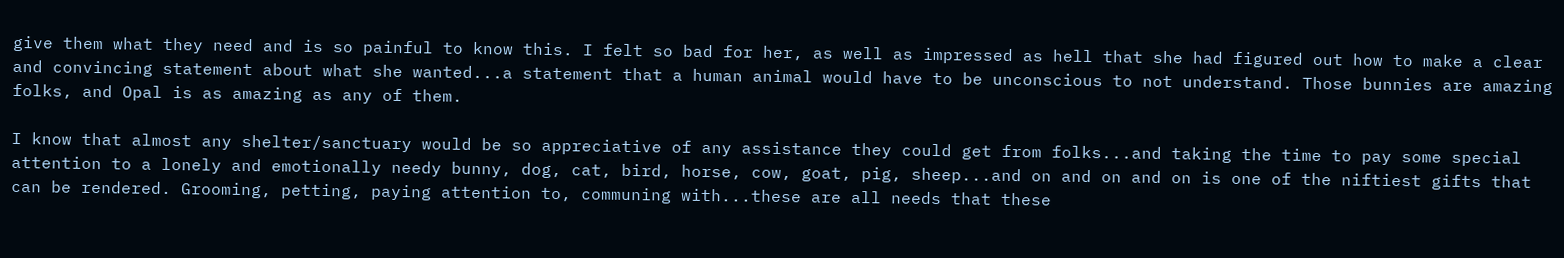give them what they need and is so painful to know this. I felt so bad for her, as well as impressed as hell that she had figured out how to make a clear and convincing statement about what she wanted...a statement that a human animal would have to be unconscious to not understand. Those bunnies are amazing folks, and Opal is as amazing as any of them.

I know that almost any shelter/sanctuary would be so appreciative of any assistance they could get from folks...and taking the time to pay some special attention to a lonely and emotionally needy bunny, dog, cat, bird, horse, cow, goat, pig, sheep...and on and on and on is one of the niftiest gifts that can be rendered. Grooming, petting, paying attention to, communing with...these are all needs that these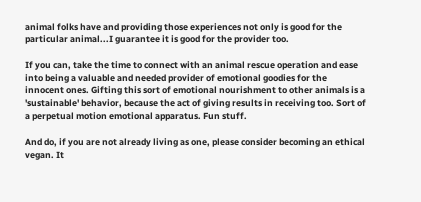animal folks have and providing those experiences not only is good for the particular animal...I guarantee it is good for the provider too.

If you can, take the time to connect with an animal rescue operation and ease into being a valuable and needed provider of emotional goodies for the innocent ones. Gifting this sort of emotional nourishment to other animals is a 'sustainable' behavior, because the act of giving results in receiving too. Sort of a perpetual motion emotional apparatus. Fun stuff.

And do, if you are not already living as one, please consider becoming an ethical vegan. It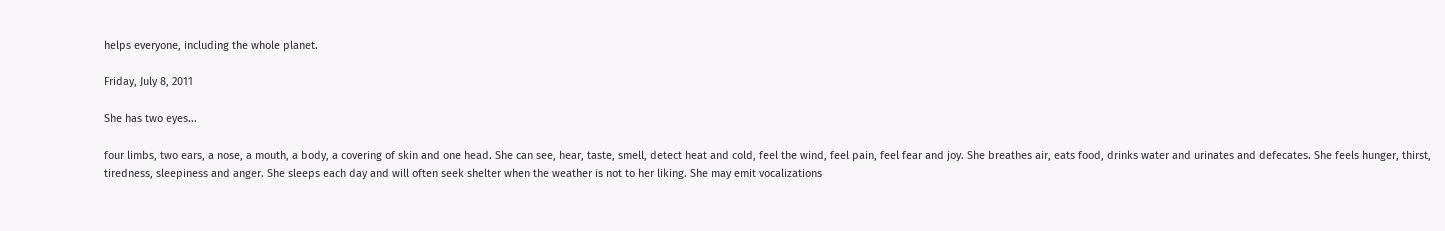helps everyone, including the whole planet.

Friday, July 8, 2011

She has two eyes...

four limbs, two ears, a nose, a mouth, a body, a covering of skin and one head. She can see, hear, taste, smell, detect heat and cold, feel the wind, feel pain, feel fear and joy. She breathes air, eats food, drinks water and urinates and defecates. She feels hunger, thirst, tiredness, sleepiness and anger. She sleeps each day and will often seek shelter when the weather is not to her liking. She may emit vocalizations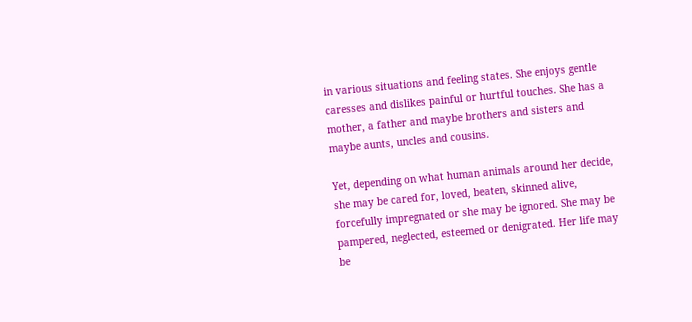in various situations and feeling states. She enjoys gentle caresses and dislikes painful or hurtful touches. She has a mother, a father and maybe brothers and sisters and maybe aunts, uncles and cousins.

Yet, depending on what human animals around her decide, she may be cared for, loved, beaten, skinned alive, forcefully impregnated or she may be ignored. She may be pampered, neglected, esteemed or denigrated. Her life may be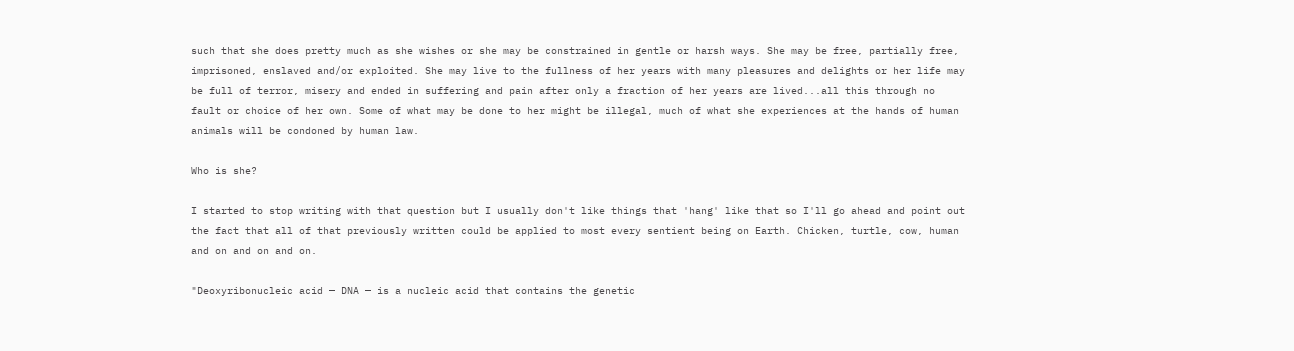such that she does pretty much as she wishes or she may be constrained in gentle or harsh ways. She may be free, partially free, imprisoned, enslaved and/or exploited. She may live to the fullness of her years with many pleasures and delights or her life may be full of terror, misery and ended in suffering and pain after only a fraction of her years are lived...all this through no fault or choice of her own. Some of what may be done to her might be illegal, much of what she experiences at the hands of human animals will be condoned by human law.

Who is she?

I started to stop writing with that question but I usually don't like things that 'hang' like that so I'll go ahead and point out the fact that all of that previously written could be applied to most every sentient being on Earth. Chicken, turtle, cow, human and on and on and on.

"Deoxyribonucleic acid — DNA — is a nucleic acid that contains the genetic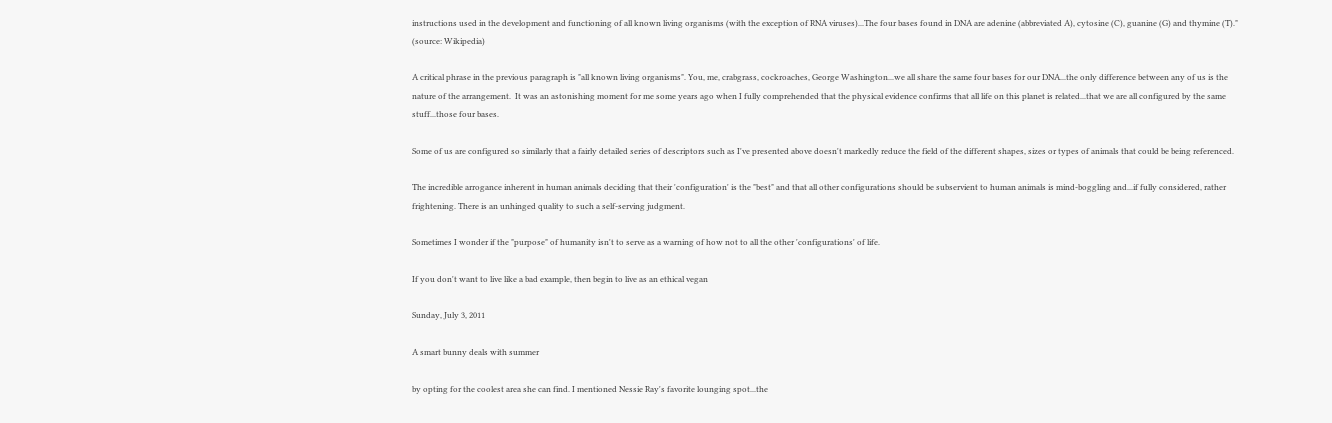instructions used in the development and functioning of all known living organisms (with the exception of RNA viruses)...The four bases found in DNA are adenine (abbreviated A), cytosine (C), guanine (G) and thymine (T)." (source: Wikipedia)

A critical phrase in the previous paragraph is "all known living organisms". You, me, crabgrass, cockroaches, George Washington...we all share the same four bases for our DNA...the only difference between any of us is the nature of the arrangement.  It was an astonishing moment for me some years ago when I fully comprehended that the physical evidence confirms that all life on this planet is related...that we are all configured by the same stuff...those four bases.

Some of us are configured so similarly that a fairly detailed series of descriptors such as I've presented above doesn't markedly reduce the field of the different shapes, sizes or types of animals that could be being referenced.

The incredible arrogance inherent in human animals deciding that their 'configuration' is the "best" and that all other configurations should be subservient to human animals is mind-boggling and...if fully considered, rather frightening. There is an unhinged quality to such a self-serving judgment.

Sometimes I wonder if the "purpose" of humanity isn't to serve as a warning of how not to all the other 'configurations' of life.

If you don't want to live like a bad example, then begin to live as an ethical vegan

Sunday, July 3, 2011

A smart bunny deals with summer

by opting for the coolest area she can find. I mentioned Nessie Ray's favorite lounging spot...the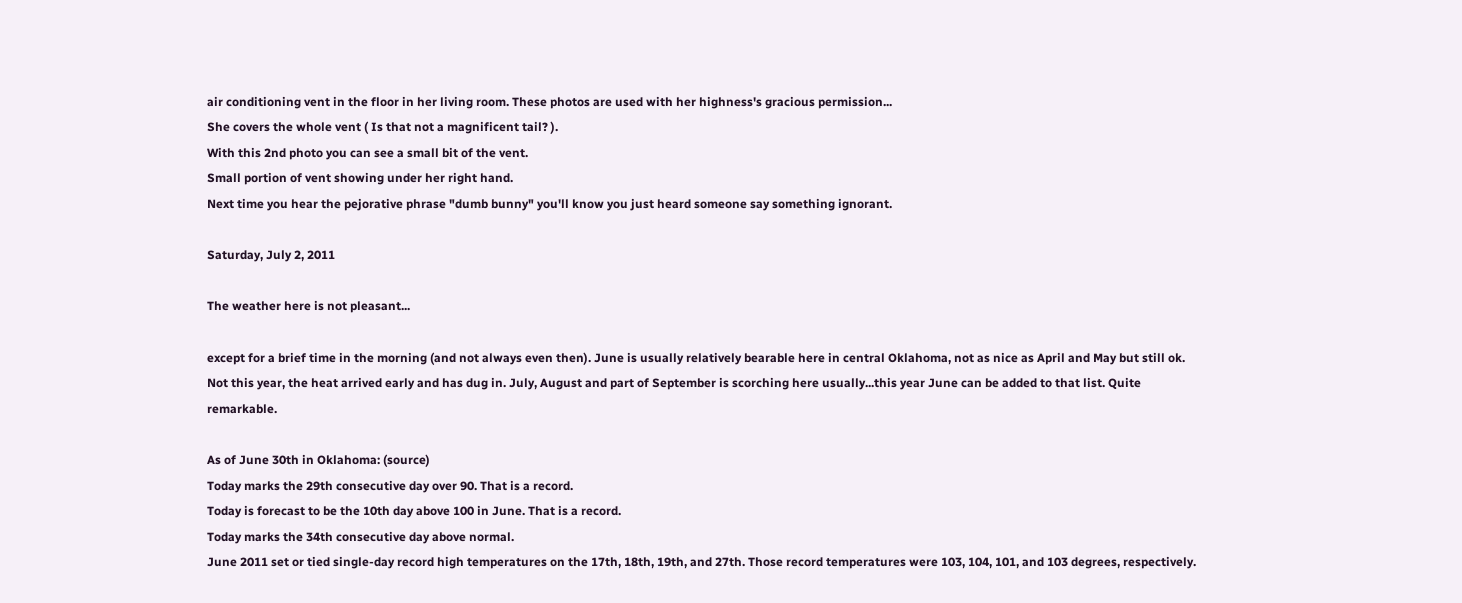air conditioning vent in the floor in her living room. These photos are used with her highness's gracious permission...
She covers the whole vent ( Is that not a magnificent tail? ).
With this 2nd photo you can see a small bit of the vent.
Small portion of vent showing under her right hand.
Next time you hear the pejorative phrase "dumb bunny" you'll know you just heard someone say something ignorant.

Saturday, July 2, 2011

The weather here is not pleasant...

except for a brief time in the morning (and not always even then). June is usually relatively bearable here in central Oklahoma, not as nice as April and May but still ok. Not this year, the heat arrived early and has dug in. July, August and part of September is scorching here usually...this year June can be added to that list. Quite remarkable.

As of June 30th in Oklahoma: (source)
Today marks the 29th consecutive day over 90. That is a record.
Today is forecast to be the 10th day above 100 in June. That is a record.
Today marks the 34th consecutive day above normal.
June 2011 set or tied single-day record high temperatures on the 17th, 18th, 19th, and 27th. Those record temperatures were 103, 104, 101, and 103 degrees, respectively.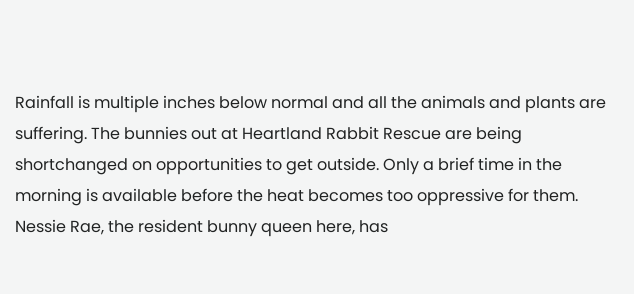Rainfall is multiple inches below normal and all the animals and plants are suffering. The bunnies out at Heartland Rabbit Rescue are being shortchanged on opportunities to get outside. Only a brief time in the morning is available before the heat becomes too oppressive for them. Nessie Rae, the resident bunny queen here, has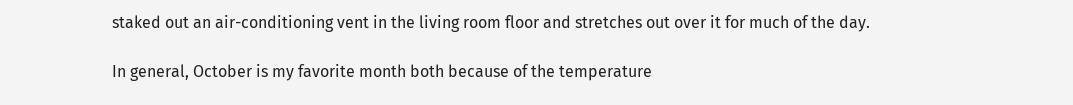staked out an air-conditioning vent in the living room floor and stretches out over it for much of the day.

In general, October is my favorite month both because of the temperature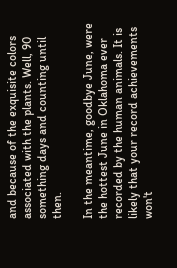and because of the exquisite colors associated with the plants. Well, 90 something days and counting until then.

In the meantime, goodbye June, were the hottest June in Oklahoma ever recorded by the human animals. It is likely that your record achievements won't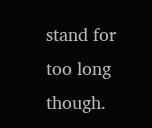stand for too long though.